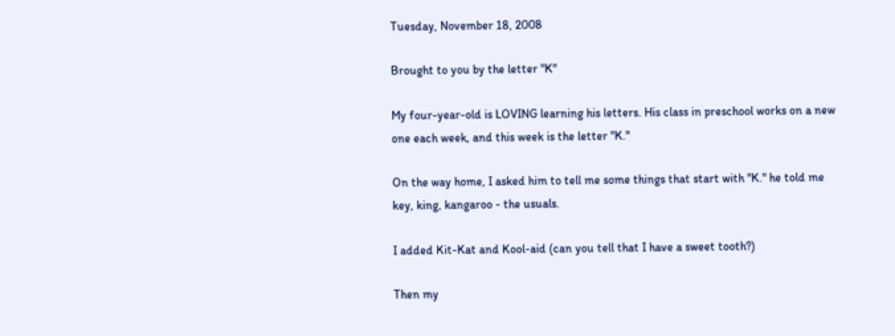Tuesday, November 18, 2008

Brought to you by the letter "K"

My four-year-old is LOVING learning his letters. His class in preschool works on a new one each week, and this week is the letter "K."

On the way home, I asked him to tell me some things that start with "K." he told me key, king, kangaroo - the usuals.

I added Kit-Kat and Kool-aid (can you tell that I have a sweet tooth?)

Then my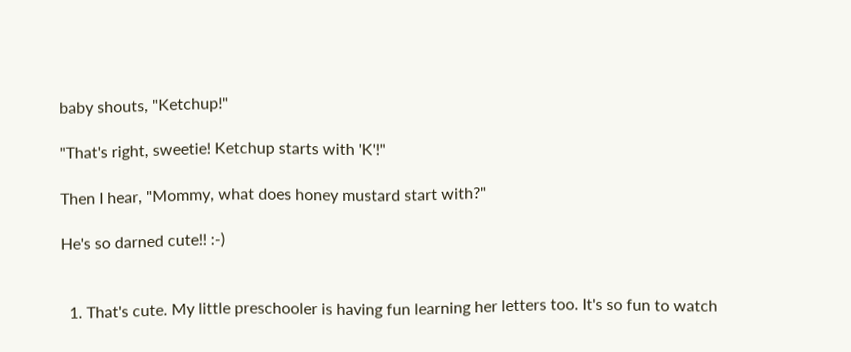baby shouts, "Ketchup!"

"That's right, sweetie! Ketchup starts with 'K'!"

Then I hear, "Mommy, what does honey mustard start with?"

He's so darned cute!! :-)


  1. That's cute. My little preschooler is having fun learning her letters too. It's so fun to watch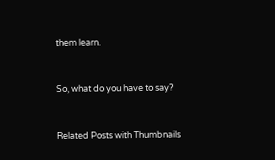them learn.


So, what do you have to say?


Related Posts with Thumbnails